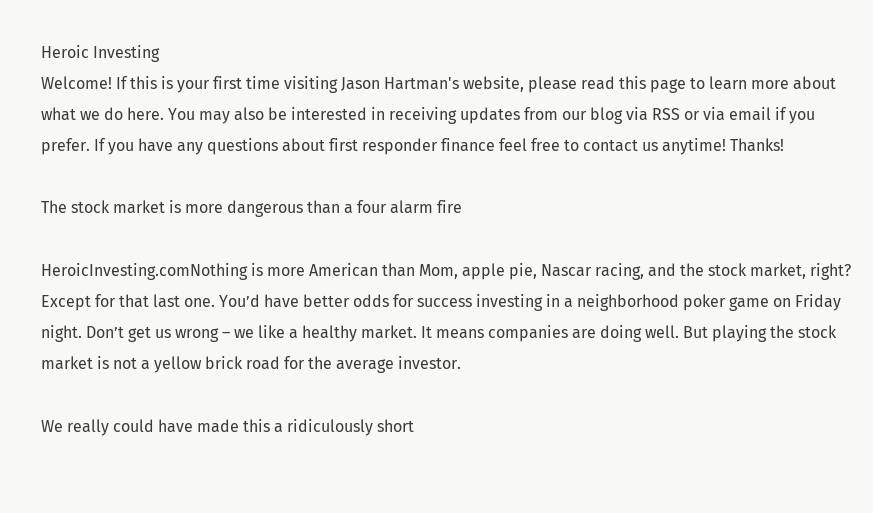Heroic Investing
Welcome! If this is your first time visiting Jason Hartman's website, please read this page to learn more about what we do here. You may also be interested in receiving updates from our blog via RSS or via email if you prefer. If you have any questions about first responder finance feel free to contact us anytime! Thanks!

The stock market is more dangerous than a four alarm fire

HeroicInvesting.comNothing is more American than Mom, apple pie, Nascar racing, and the stock market, right? Except for that last one. You’d have better odds for success investing in a neighborhood poker game on Friday night. Don’t get us wrong – we like a healthy market. It means companies are doing well. But playing the stock market is not a yellow brick road for the average investor.

We really could have made this a ridiculously short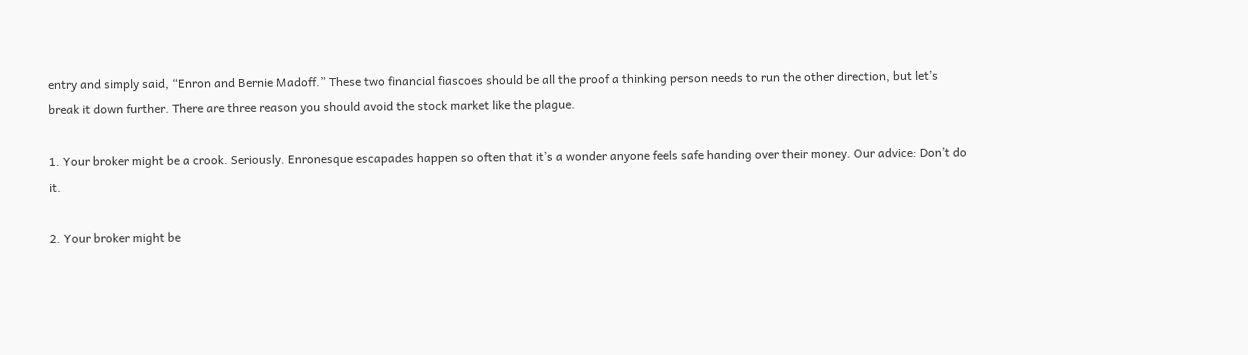entry and simply said, “Enron and Bernie Madoff.” These two financial fiascoes should be all the proof a thinking person needs to run the other direction, but let’s break it down further. There are three reason you should avoid the stock market like the plague.

1. Your broker might be a crook. Seriously. Enronesque escapades happen so often that it’s a wonder anyone feels safe handing over their money. Our advice: Don’t do it.

2. Your broker might be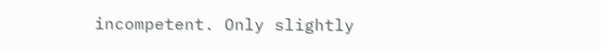incompetent. Only slightly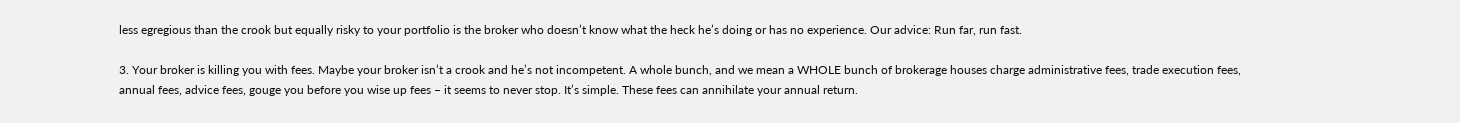less egregious than the crook but equally risky to your portfolio is the broker who doesn’t know what the heck he’s doing or has no experience. Our advice: Run far, run fast.

3. Your broker is killing you with fees. Maybe your broker isn’t a crook and he’s not incompetent. A whole bunch, and we mean a WHOLE bunch of brokerage houses charge administrative fees, trade execution fees, annual fees, advice fees, gouge you before you wise up fees – it seems to never stop. It’s simple. These fees can annihilate your annual return.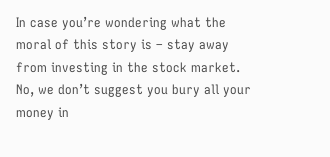In case you’re wondering what the moral of this story is – stay away from investing in the stock market. No, we don’t suggest you bury all your money in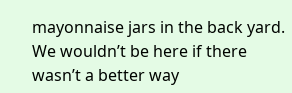mayonnaise jars in the back yard. We wouldn’t be here if there wasn’t a better way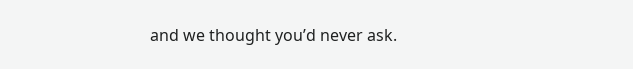and we thought you’d never ask.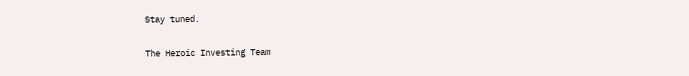Stay tuned.

The Heroic Investing Team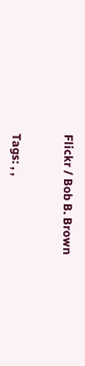Flickr / Bob B. Brown


Tags: , ,